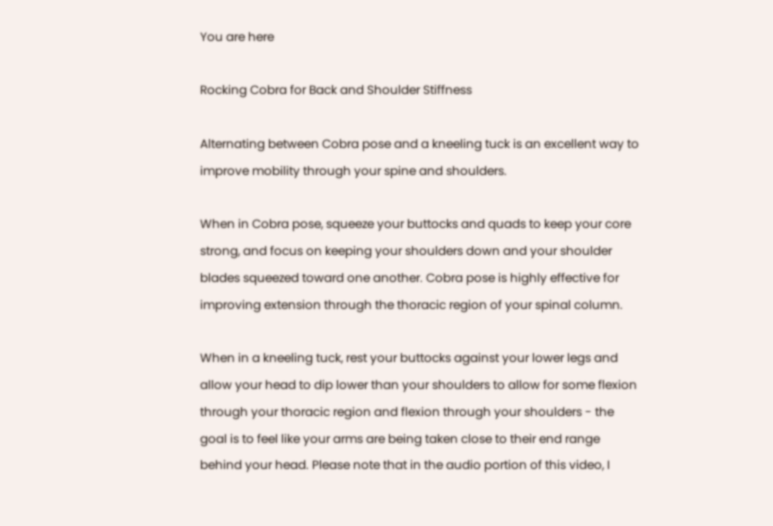You are here

Rocking Cobra for Back and Shoulder Stiffness

Alternating between Cobra pose and a kneeling tuck is an excellent way to improve mobility through your spine and shoulders.

When in Cobra pose, squeeze your buttocks and quads to keep your core strong, and focus on keeping your shoulders down and your shoulder blades squeezed toward one another. Cobra pose is highly effective for improving extension through the thoracic region of your spinal column.

When in a kneeling tuck, rest your buttocks against your lower legs and allow your head to dip lower than your shoulders to allow for some flexion through your thoracic region and flexion through your shoulders - the goal is to feel like your arms are being taken close to their end range behind your head. Please note that in the audio portion of this video, I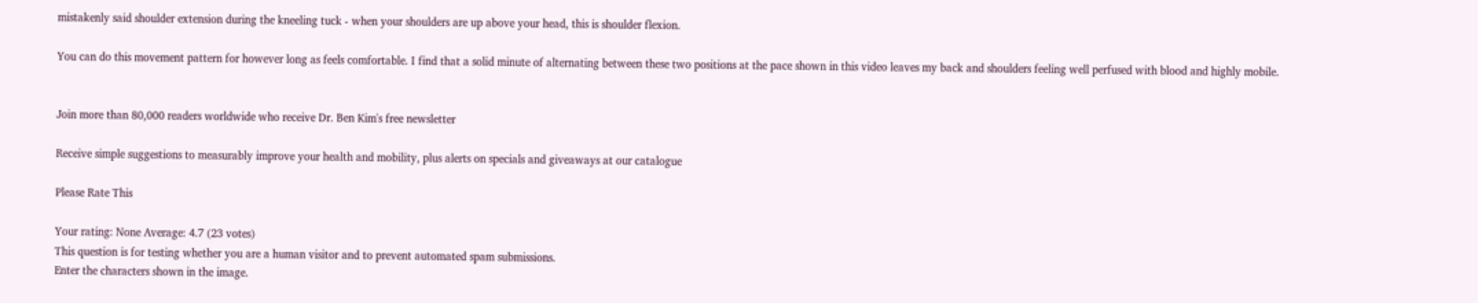mistakenly said shoulder extension during the kneeling tuck - when your shoulders are up above your head, this is shoulder flexion.

You can do this movement pattern for however long as feels comfortable. I find that a solid minute of alternating between these two positions at the pace shown in this video leaves my back and shoulders feeling well perfused with blood and highly mobile.


Join more than 80,000 readers worldwide who receive Dr. Ben Kim's free newsletter

Receive simple suggestions to measurably improve your health and mobility, plus alerts on specials and giveaways at our catalogue

Please Rate This

Your rating: None Average: 4.7 (23 votes)
This question is for testing whether you are a human visitor and to prevent automated spam submissions.
Enter the characters shown in the image.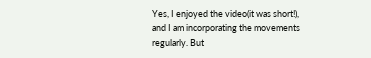Yes, I enjoyed the video(it was short!), and I am incorporating the movements regularly. But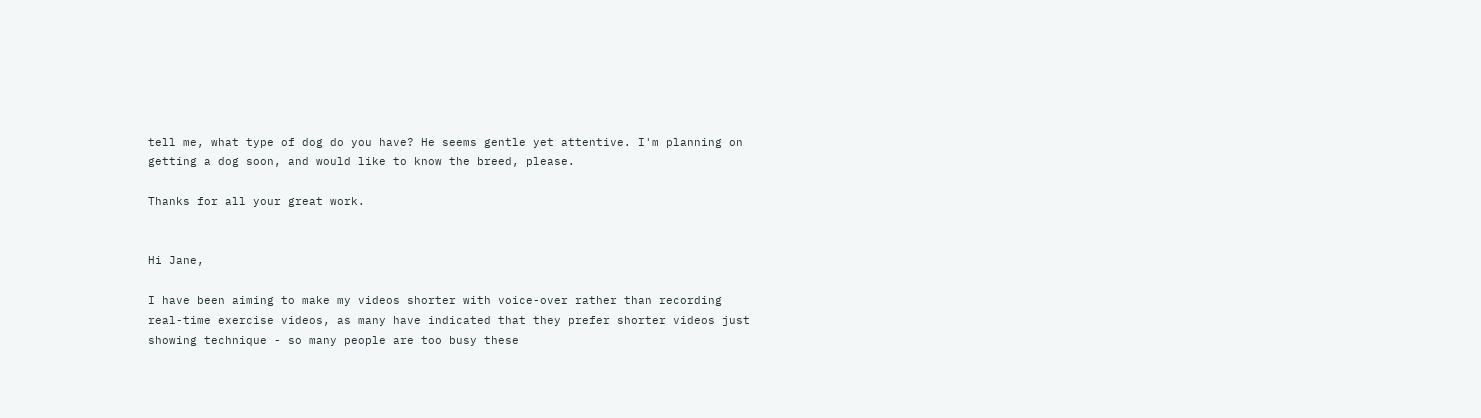tell me, what type of dog do you have? He seems gentle yet attentive. I'm planning on getting a dog soon, and would like to know the breed, please.

Thanks for all your great work.


Hi Jane,

I have been aiming to make my videos shorter with voice-over rather than recording real-time exercise videos, as many have indicated that they prefer shorter videos just showing technique - so many people are too busy these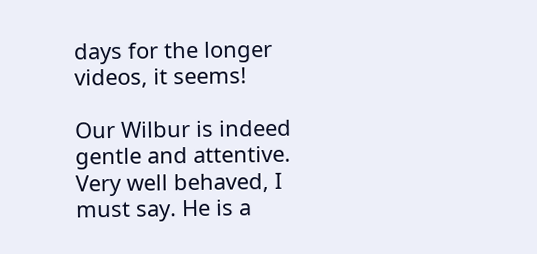days for the longer videos, it seems!

Our Wilbur is indeed gentle and attentive. Very well behaved, I must say. He is a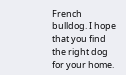French bulldog. I hope that you find the right dog for your home.